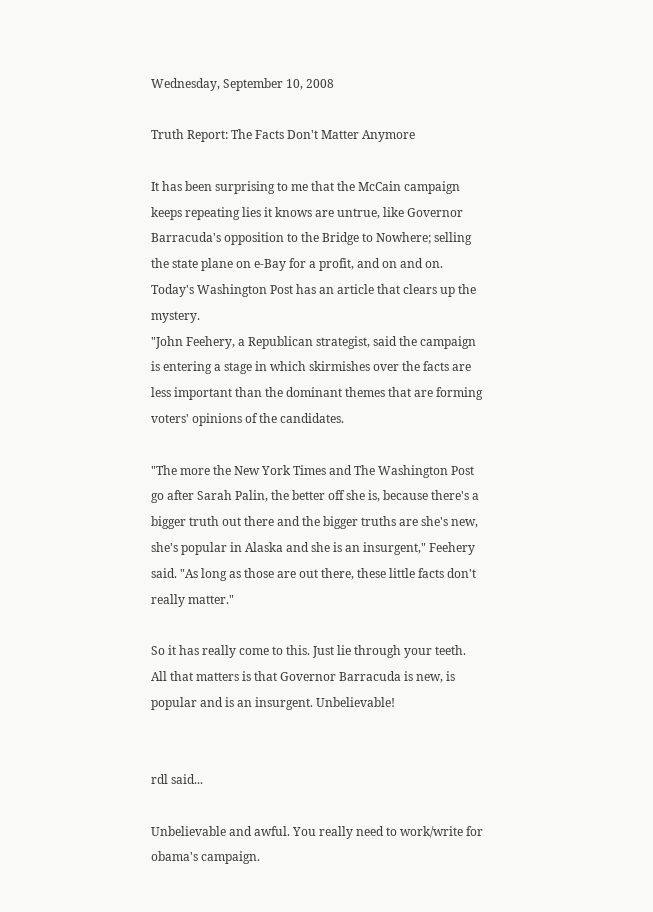Wednesday, September 10, 2008

Truth Report: The Facts Don't Matter Anymore

It has been surprising to me that the McCain campaign keeps repeating lies it knows are untrue, like Governor Barracuda's opposition to the Bridge to Nowhere; selling the state plane on e-Bay for a profit, and on and on. Today's Washington Post has an article that clears up the mystery.
"John Feehery, a Republican strategist, said the campaign is entering a stage in which skirmishes over the facts are less important than the dominant themes that are forming voters' opinions of the candidates.

"The more the New York Times and The Washington Post go after Sarah Palin, the better off she is, because there's a bigger truth out there and the bigger truths are she's new, she's popular in Alaska and she is an insurgent," Feehery said. "As long as those are out there, these little facts don't really matter."

So it has really come to this. Just lie through your teeth. All that matters is that Governor Barracuda is new, is popular and is an insurgent. Unbelievable!


rdl said...

Unbelievable and awful. You really need to work/write for obama's campaign.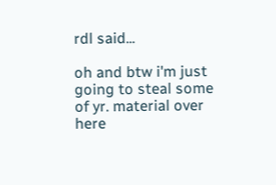rdl said...

oh and btw i'm just going to steal some of yr. material over here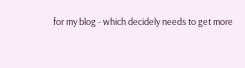for my blog - which decidely needs to get more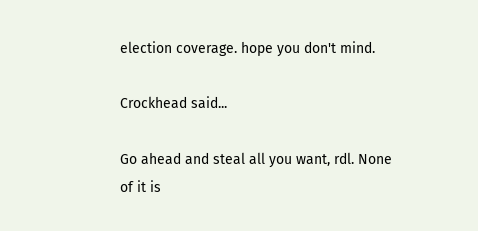election coverage. hope you don't mind.

Crockhead said...

Go ahead and steal all you want, rdl. None of it is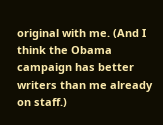original with me. (And I think the Obama campaign has better writers than me already on staff.)